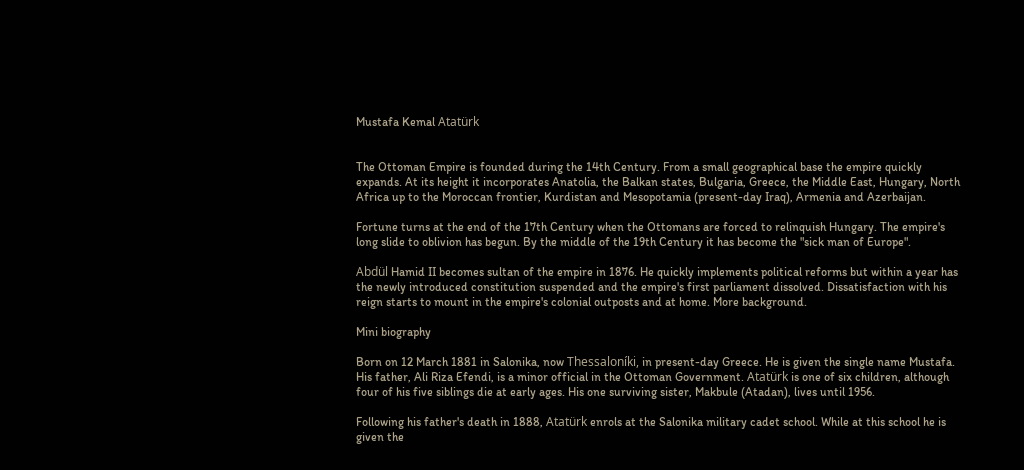Mustafa Kemal Atatürk


The Ottoman Empire is founded during the 14th Century. From a small geographical base the empire quickly expands. At its height it incorporates Anatolia, the Balkan states, Bulgaria, Greece, the Middle East, Hungary, North Africa up to the Moroccan frontier, Kurdistan and Mesopotamia (present-day Iraq), Armenia and Azerbaijan.

Fortune turns at the end of the 17th Century when the Ottomans are forced to relinquish Hungary. The empire's long slide to oblivion has begun. By the middle of the 19th Century it has become the "sick man of Europe".

Abdül Hamid II becomes sultan of the empire in 1876. He quickly implements political reforms but within a year has the newly introduced constitution suspended and the empire's first parliament dissolved. Dissatisfaction with his reign starts to mount in the empire's colonial outposts and at home. More background.

Mini biography

Born on 12 March 1881 in Salonika, now Thessaloníki, in present-day Greece. He is given the single name Mustafa. His father, Ali Riza Efendi, is a minor official in the Ottoman Government. Atatürk is one of six children, although four of his five siblings die at early ages. His one surviving sister, Makbule (Atadan), lives until 1956.

Following his father's death in 1888, Atatürk enrols at the Salonika military cadet school. While at this school he is given the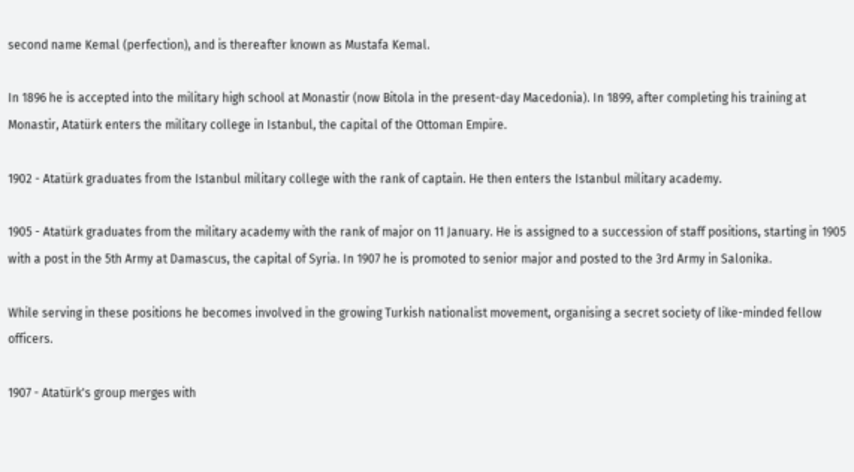second name Kemal (perfection), and is thereafter known as Mustafa Kemal.

In 1896 he is accepted into the military high school at Monastir (now Bitola in the present-day Macedonia). In 1899, after completing his training at Monastir, Atatürk enters the military college in Istanbul, the capital of the Ottoman Empire.

1902 - Atatürk graduates from the Istanbul military college with the rank of captain. He then enters the Istanbul military academy.

1905 - Atatürk graduates from the military academy with the rank of major on 11 January. He is assigned to a succession of staff positions, starting in 1905 with a post in the 5th Army at Damascus, the capital of Syria. In 1907 he is promoted to senior major and posted to the 3rd Army in Salonika.

While serving in these positions he becomes involved in the growing Turkish nationalist movement, organising a secret society of like-minded fellow officers.

1907 - Atatürk's group merges with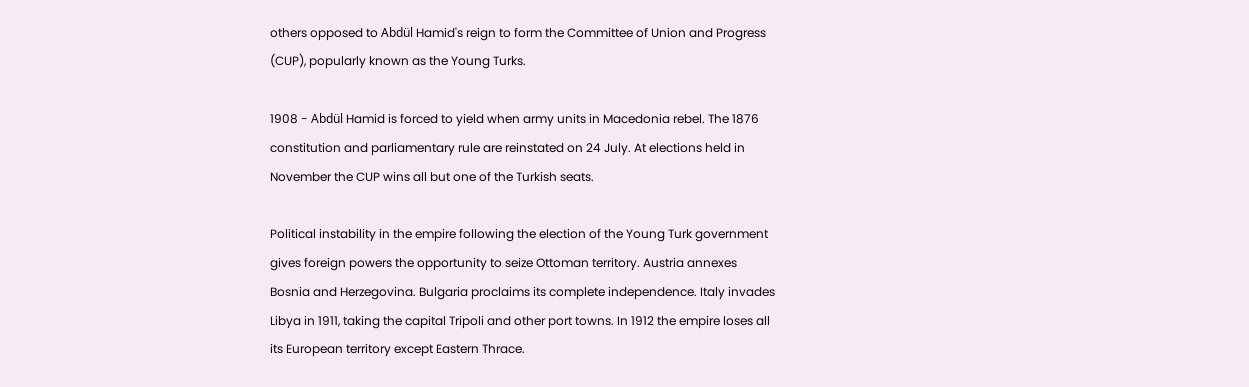others opposed to Abdül Hamid's reign to form the Committee of Union and Progress (CUP), popularly known as the Young Turks.

1908 - Abdül Hamid is forced to yield when army units in Macedonia rebel. The 1876 constitution and parliamentary rule are reinstated on 24 July. At elections held in November the CUP wins all but one of the Turkish seats.

Political instability in the empire following the election of the Young Turk government gives foreign powers the opportunity to seize Ottoman territory. Austria annexes Bosnia and Herzegovina. Bulgaria proclaims its complete independence. Italy invades Libya in 1911, taking the capital Tripoli and other port towns. In 1912 the empire loses all its European territory except Eastern Thrace.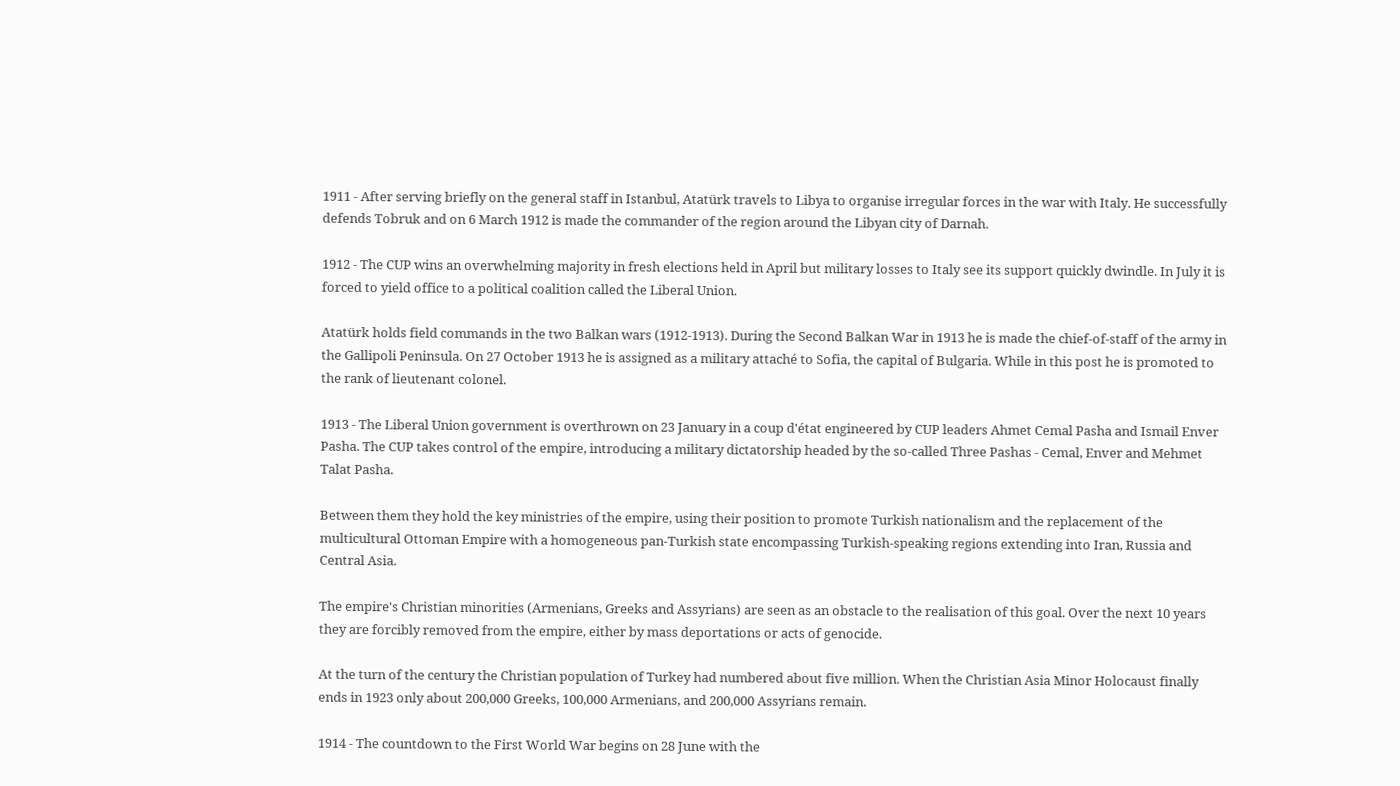1911 - After serving briefly on the general staff in Istanbul, Atatürk travels to Libya to organise irregular forces in the war with Italy. He successfully defends Tobruk and on 6 March 1912 is made the commander of the region around the Libyan city of Darnah.

1912 - The CUP wins an overwhelming majority in fresh elections held in April but military losses to Italy see its support quickly dwindle. In July it is forced to yield office to a political coalition called the Liberal Union.

Atatürk holds field commands in the two Balkan wars (1912-1913). During the Second Balkan War in 1913 he is made the chief-of-staff of the army in the Gallipoli Peninsula. On 27 October 1913 he is assigned as a military attaché to Sofia, the capital of Bulgaria. While in this post he is promoted to the rank of lieutenant colonel.

1913 - The Liberal Union government is overthrown on 23 January in a coup d'état engineered by CUP leaders Ahmet Cemal Pasha and Ismail Enver Pasha. The CUP takes control of the empire, introducing a military dictatorship headed by the so-called Three Pashas - Cemal, Enver and Mehmet Talat Pasha.

Between them they hold the key ministries of the empire, using their position to promote Turkish nationalism and the replacement of the multicultural Ottoman Empire with a homogeneous pan-Turkish state encompassing Turkish-speaking regions extending into Iran, Russia and Central Asia.

The empire's Christian minorities (Armenians, Greeks and Assyrians) are seen as an obstacle to the realisation of this goal. Over the next 10 years they are forcibly removed from the empire, either by mass deportations or acts of genocide.

At the turn of the century the Christian population of Turkey had numbered about five million. When the Christian Asia Minor Holocaust finally ends in 1923 only about 200,000 Greeks, 100,000 Armenians, and 200,000 Assyrians remain.

1914 - The countdown to the First World War begins on 28 June with the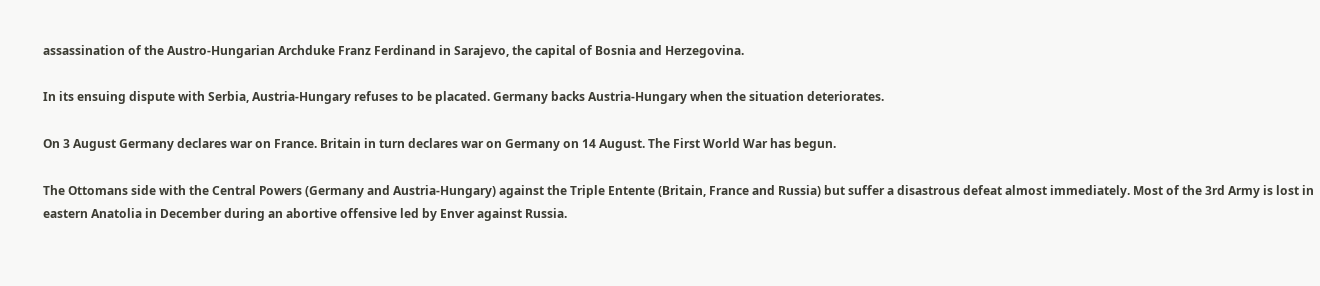assassination of the Austro-Hungarian Archduke Franz Ferdinand in Sarajevo, the capital of Bosnia and Herzegovina.

In its ensuing dispute with Serbia, Austria-Hungary refuses to be placated. Germany backs Austria-Hungary when the situation deteriorates.

On 3 August Germany declares war on France. Britain in turn declares war on Germany on 14 August. The First World War has begun.

The Ottomans side with the Central Powers (Germany and Austria-Hungary) against the Triple Entente (Britain, France and Russia) but suffer a disastrous defeat almost immediately. Most of the 3rd Army is lost in eastern Anatolia in December during an abortive offensive led by Enver against Russia.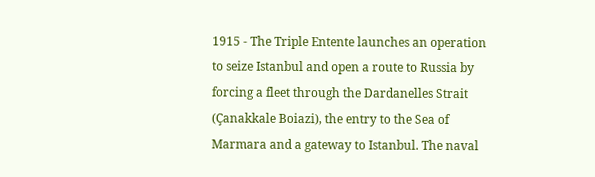1915 - The Triple Entente launches an operation to seize Istanbul and open a route to Russia by forcing a fleet through the Dardanelles Strait (Çanakkale Boiazi), the entry to the Sea of Marmara and a gateway to Istanbul. The naval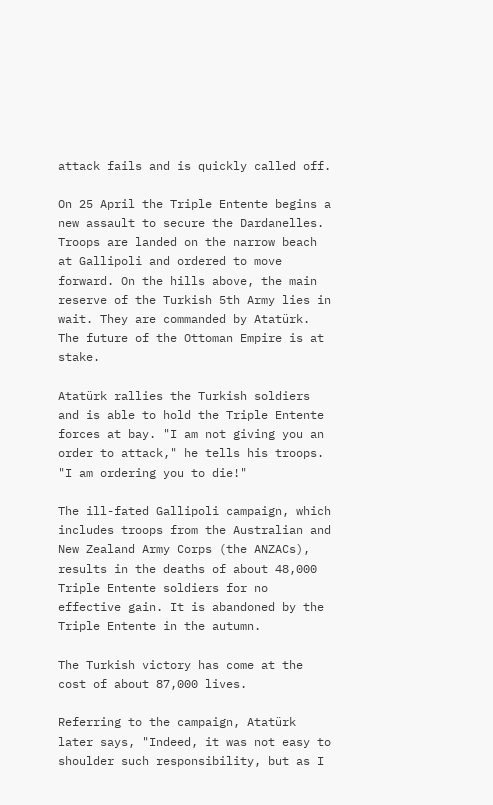attack fails and is quickly called off.

On 25 April the Triple Entente begins a new assault to secure the Dardanelles. Troops are landed on the narrow beach at Gallipoli and ordered to move forward. On the hills above, the main reserve of the Turkish 5th Army lies in wait. They are commanded by Atatürk. The future of the Ottoman Empire is at stake.

Atatürk rallies the Turkish soldiers and is able to hold the Triple Entente forces at bay. "I am not giving you an order to attack," he tells his troops. "I am ordering you to die!"

The ill-fated Gallipoli campaign, which includes troops from the Australian and New Zealand Army Corps (the ANZACs), results in the deaths of about 48,000 Triple Entente soldiers for no effective gain. It is abandoned by the Triple Entente in the autumn.

The Turkish victory has come at the cost of about 87,000 lives.

Referring to the campaign, Atatürk later says, "Indeed, it was not easy to shoulder such responsibility, but as I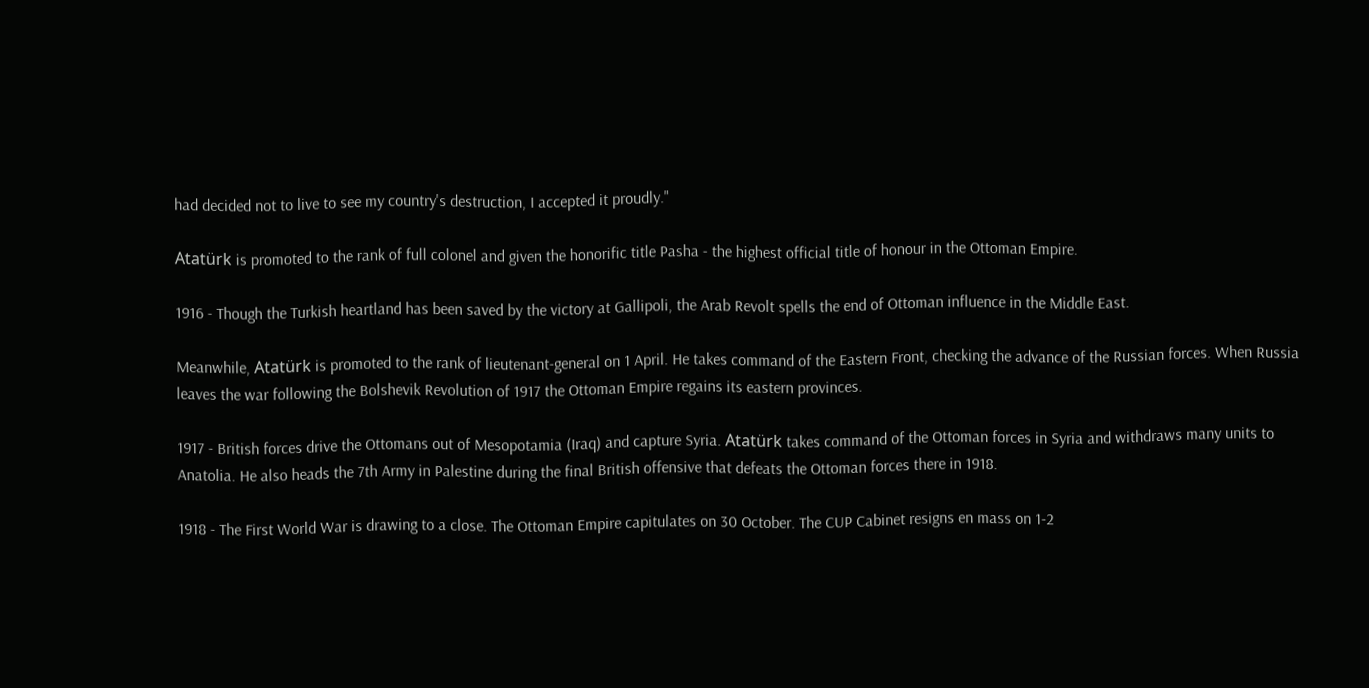had decided not to live to see my country's destruction, I accepted it proudly."

Atatürk is promoted to the rank of full colonel and given the honorific title Pasha - the highest official title of honour in the Ottoman Empire.

1916 - Though the Turkish heartland has been saved by the victory at Gallipoli, the Arab Revolt spells the end of Ottoman influence in the Middle East.

Meanwhile, Atatürk is promoted to the rank of lieutenant-general on 1 April. He takes command of the Eastern Front, checking the advance of the Russian forces. When Russia leaves the war following the Bolshevik Revolution of 1917 the Ottoman Empire regains its eastern provinces.

1917 - British forces drive the Ottomans out of Mesopotamia (Iraq) and capture Syria. Atatürk takes command of the Ottoman forces in Syria and withdraws many units to Anatolia. He also heads the 7th Army in Palestine during the final British offensive that defeats the Ottoman forces there in 1918.

1918 - The First World War is drawing to a close. The Ottoman Empire capitulates on 30 October. The CUP Cabinet resigns en mass on 1-2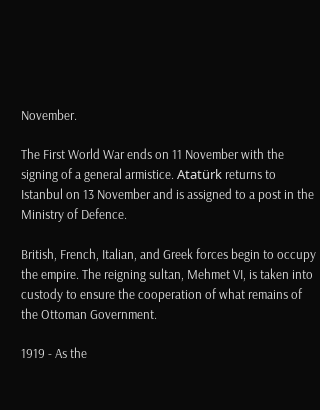November.

The First World War ends on 11 November with the signing of a general armistice. Atatürk returns to Istanbul on 13 November and is assigned to a post in the Ministry of Defence.

British, French, Italian, and Greek forces begin to occupy the empire. The reigning sultan, Mehmet VI, is taken into custody to ensure the cooperation of what remains of the Ottoman Government.

1919 - As the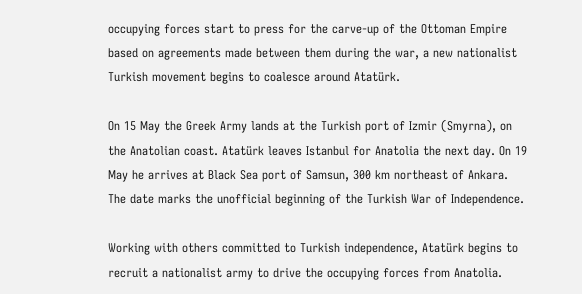occupying forces start to press for the carve-up of the Ottoman Empire based on agreements made between them during the war, a new nationalist Turkish movement begins to coalesce around Atatürk.

On 15 May the Greek Army lands at the Turkish port of Izmir (Smyrna), on the Anatolian coast. Atatürk leaves Istanbul for Anatolia the next day. On 19 May he arrives at Black Sea port of Samsun, 300 km northeast of Ankara. The date marks the unofficial beginning of the Turkish War of Independence.

Working with others committed to Turkish independence, Atatürk begins to recruit a nationalist army to drive the occupying forces from Anatolia.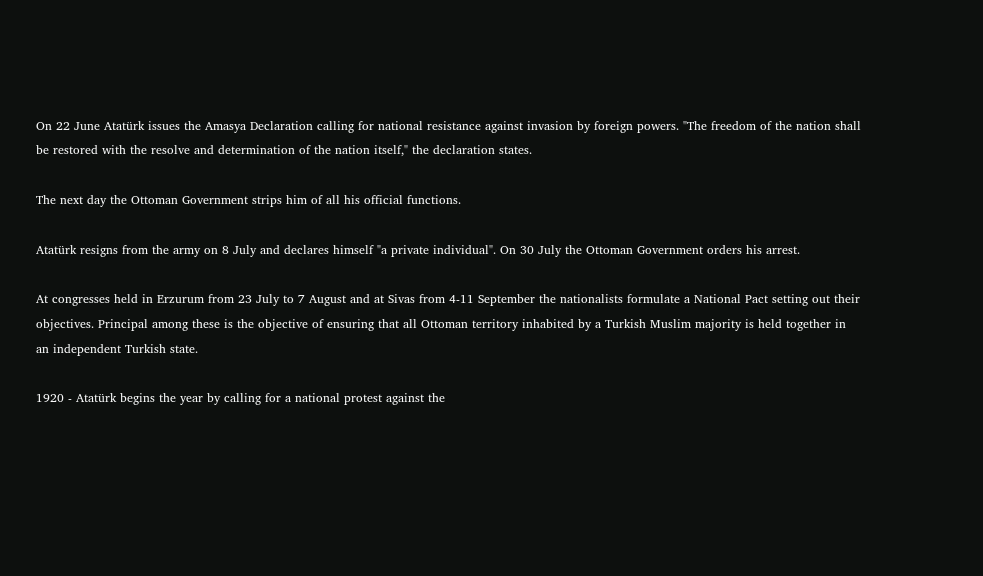On 22 June Atatürk issues the Amasya Declaration calling for national resistance against invasion by foreign powers. "The freedom of the nation shall be restored with the resolve and determination of the nation itself," the declaration states.

The next day the Ottoman Government strips him of all his official functions.

Atatürk resigns from the army on 8 July and declares himself "a private individual". On 30 July the Ottoman Government orders his arrest.

At congresses held in Erzurum from 23 July to 7 August and at Sivas from 4-11 September the nationalists formulate a National Pact setting out their objectives. Principal among these is the objective of ensuring that all Ottoman territory inhabited by a Turkish Muslim majority is held together in an independent Turkish state.

1920 - Atatürk begins the year by calling for a national protest against the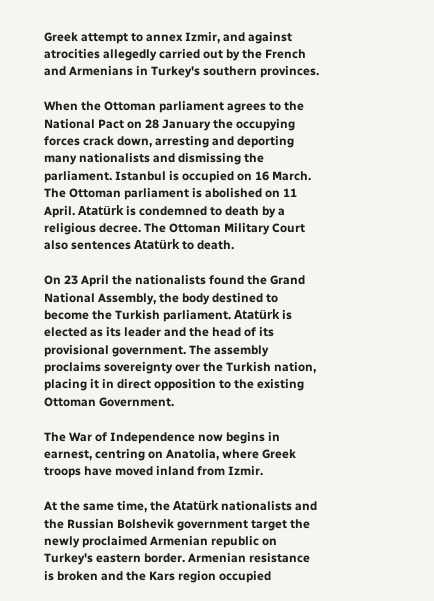Greek attempt to annex Izmir, and against atrocities allegedly carried out by the French and Armenians in Turkey's southern provinces.

When the Ottoman parliament agrees to the National Pact on 28 January the occupying forces crack down, arresting and deporting many nationalists and dismissing the parliament. Istanbul is occupied on 16 March. The Ottoman parliament is abolished on 11 April. Atatürk is condemned to death by a religious decree. The Ottoman Military Court also sentences Atatürk to death.

On 23 April the nationalists found the Grand National Assembly, the body destined to become the Turkish parliament. Atatürk is elected as its leader and the head of its provisional government. The assembly proclaims sovereignty over the Turkish nation, placing it in direct opposition to the existing Ottoman Government.

The War of Independence now begins in earnest, centring on Anatolia, where Greek troops have moved inland from Izmir.

At the same time, the Atatürk nationalists and the Russian Bolshevik government target the newly proclaimed Armenian republic on Turkey's eastern border. Armenian resistance is broken and the Kars region occupied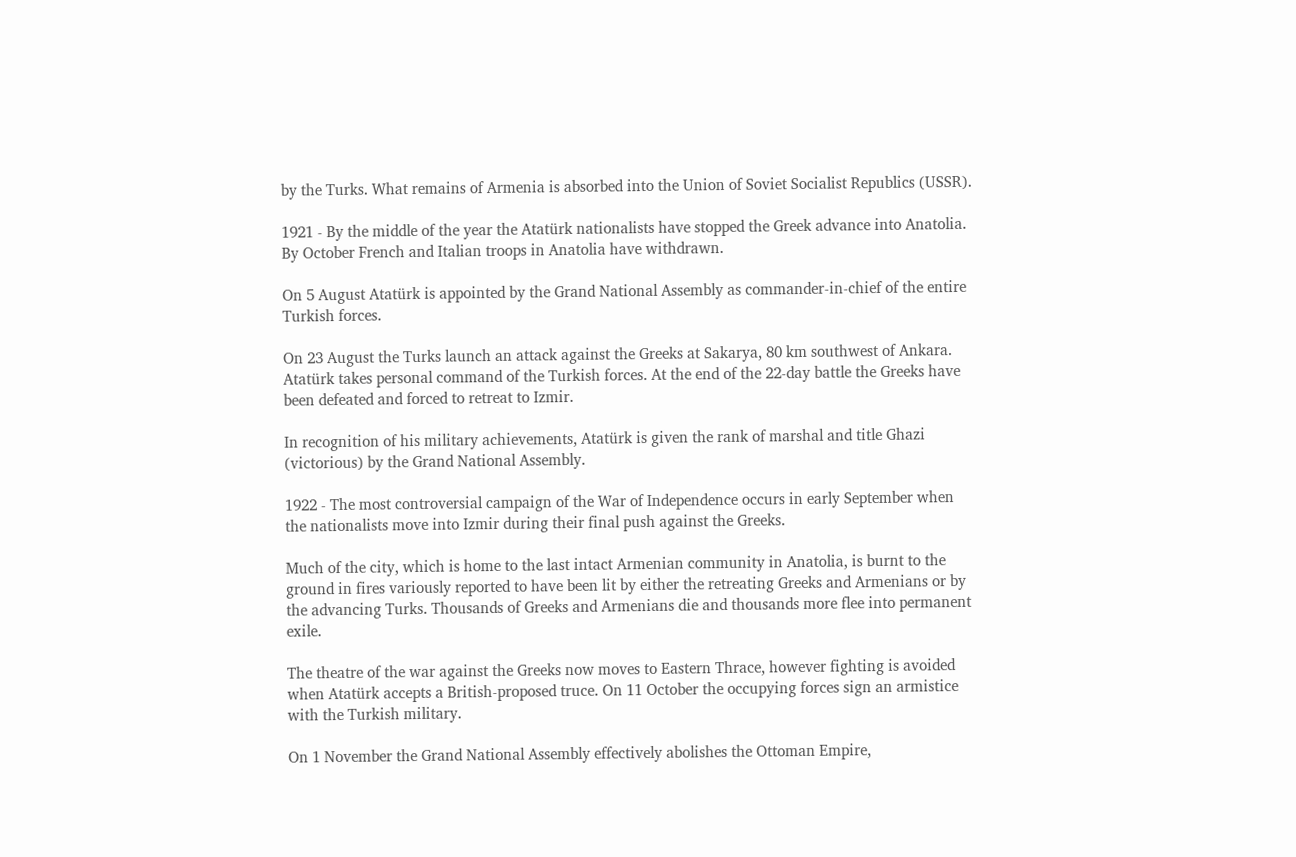by the Turks. What remains of Armenia is absorbed into the Union of Soviet Socialist Republics (USSR).

1921 - By the middle of the year the Atatürk nationalists have stopped the Greek advance into Anatolia. By October French and Italian troops in Anatolia have withdrawn.

On 5 August Atatürk is appointed by the Grand National Assembly as commander-in-chief of the entire Turkish forces.

On 23 August the Turks launch an attack against the Greeks at Sakarya, 80 km southwest of Ankara. Atatürk takes personal command of the Turkish forces. At the end of the 22-day battle the Greeks have been defeated and forced to retreat to Izmir.

In recognition of his military achievements, Atatürk is given the rank of marshal and title Ghazi (victorious) by the Grand National Assembly.

1922 - The most controversial campaign of the War of Independence occurs in early September when the nationalists move into Izmir during their final push against the Greeks.

Much of the city, which is home to the last intact Armenian community in Anatolia, is burnt to the ground in fires variously reported to have been lit by either the retreating Greeks and Armenians or by the advancing Turks. Thousands of Greeks and Armenians die and thousands more flee into permanent exile.

The theatre of the war against the Greeks now moves to Eastern Thrace, however fighting is avoided when Atatürk accepts a British-proposed truce. On 11 October the occupying forces sign an armistice with the Turkish military.

On 1 November the Grand National Assembly effectively abolishes the Ottoman Empire,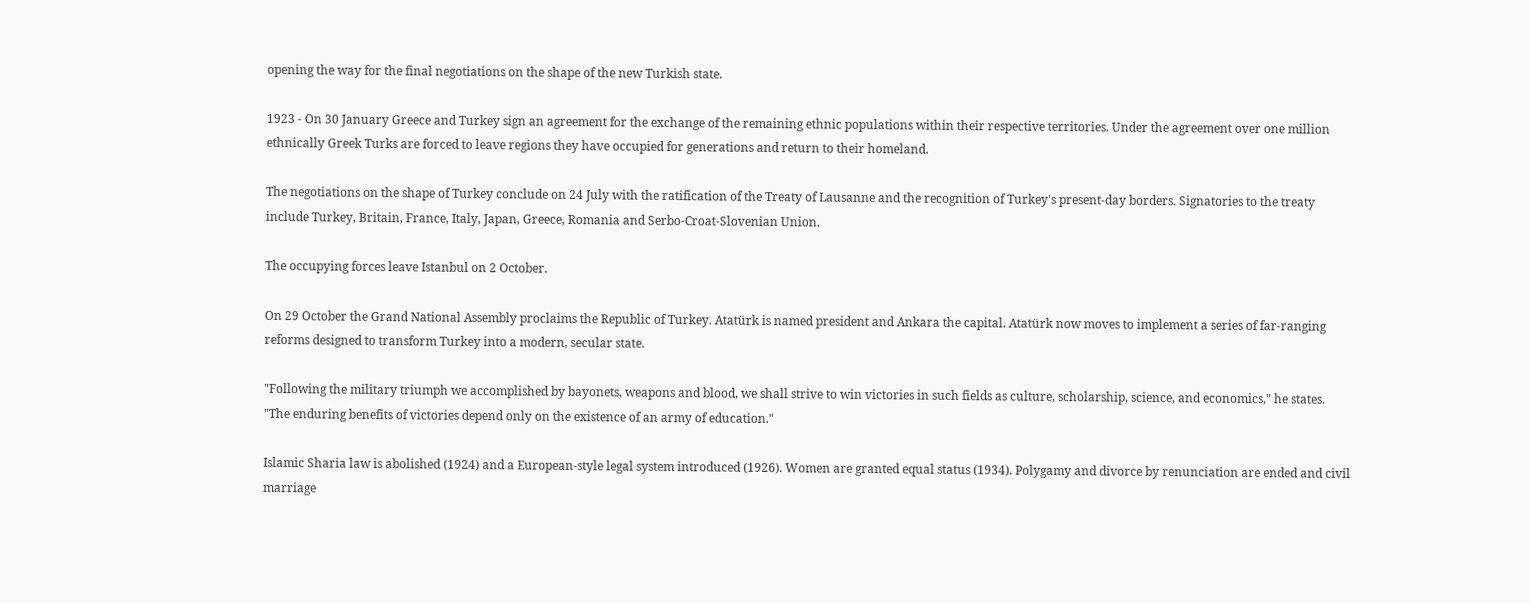opening the way for the final negotiations on the shape of the new Turkish state.

1923 - On 30 January Greece and Turkey sign an agreement for the exchange of the remaining ethnic populations within their respective territories. Under the agreement over one million ethnically Greek Turks are forced to leave regions they have occupied for generations and return to their homeland.

The negotiations on the shape of Turkey conclude on 24 July with the ratification of the Treaty of Lausanne and the recognition of Turkey's present-day borders. Signatories to the treaty include Turkey, Britain, France, Italy, Japan, Greece, Romania and Serbo-Croat-Slovenian Union.

The occupying forces leave Istanbul on 2 October.

On 29 October the Grand National Assembly proclaims the Republic of Turkey. Atatürk is named president and Ankara the capital. Atatürk now moves to implement a series of far-ranging reforms designed to transform Turkey into a modern, secular state.

"Following the military triumph we accomplished by bayonets, weapons and blood, we shall strive to win victories in such fields as culture, scholarship, science, and economics," he states. "The enduring benefits of victories depend only on the existence of an army of education."

Islamic Sharia law is abolished (1924) and a European-style legal system introduced (1926). Women are granted equal status (1934). Polygamy and divorce by renunciation are ended and civil marriage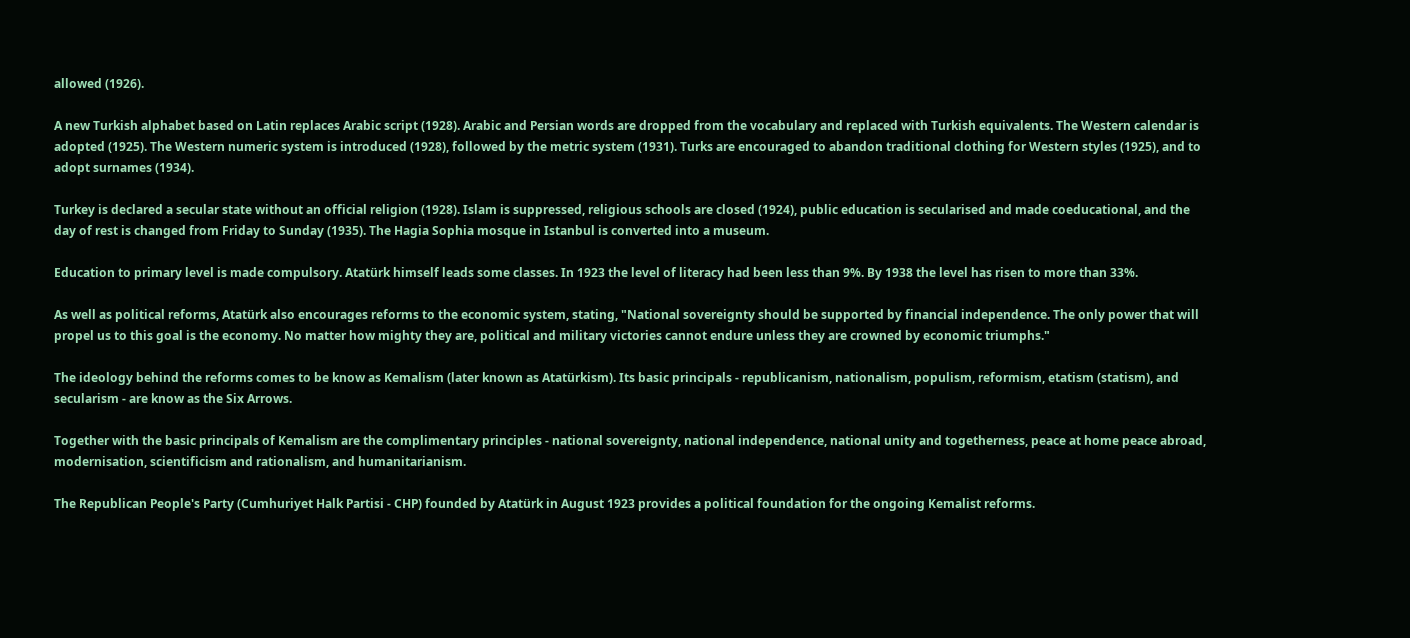allowed (1926).

A new Turkish alphabet based on Latin replaces Arabic script (1928). Arabic and Persian words are dropped from the vocabulary and replaced with Turkish equivalents. The Western calendar is adopted (1925). The Western numeric system is introduced (1928), followed by the metric system (1931). Turks are encouraged to abandon traditional clothing for Western styles (1925), and to adopt surnames (1934).

Turkey is declared a secular state without an official religion (1928). Islam is suppressed, religious schools are closed (1924), public education is secularised and made coeducational, and the day of rest is changed from Friday to Sunday (1935). The Hagia Sophia mosque in Istanbul is converted into a museum.

Education to primary level is made compulsory. Atatürk himself leads some classes. In 1923 the level of literacy had been less than 9%. By 1938 the level has risen to more than 33%.

As well as political reforms, Atatürk also encourages reforms to the economic system, stating, "National sovereignty should be supported by financial independence. The only power that will propel us to this goal is the economy. No matter how mighty they are, political and military victories cannot endure unless they are crowned by economic triumphs."

The ideology behind the reforms comes to be know as Kemalism (later known as Atatürkism). Its basic principals - republicanism, nationalism, populism, reformism, etatism (statism), and secularism - are know as the Six Arrows.

Together with the basic principals of Kemalism are the complimentary principles - national sovereignty, national independence, national unity and togetherness, peace at home peace abroad, modernisation, scientificism and rationalism, and humanitarianism.

The Republican People's Party (Cumhuriyet Halk Partisi - CHP) founded by Atatürk in August 1923 provides a political foundation for the ongoing Kemalist reforms.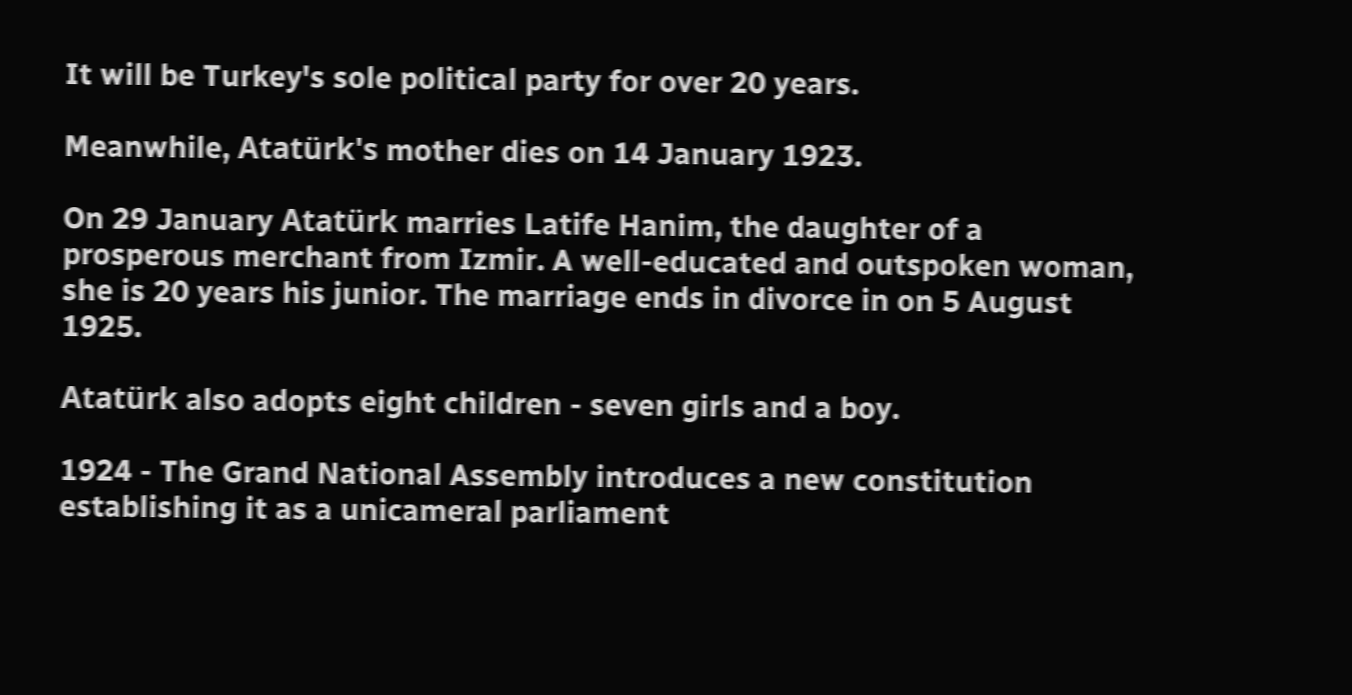It will be Turkey's sole political party for over 20 years.

Meanwhile, Atatürk's mother dies on 14 January 1923.

On 29 January Atatürk marries Latife Hanim, the daughter of a prosperous merchant from Izmir. A well-educated and outspoken woman, she is 20 years his junior. The marriage ends in divorce in on 5 August 1925.

Atatürk also adopts eight children - seven girls and a boy.

1924 - The Grand National Assembly introduces a new constitution establishing it as a unicameral parliament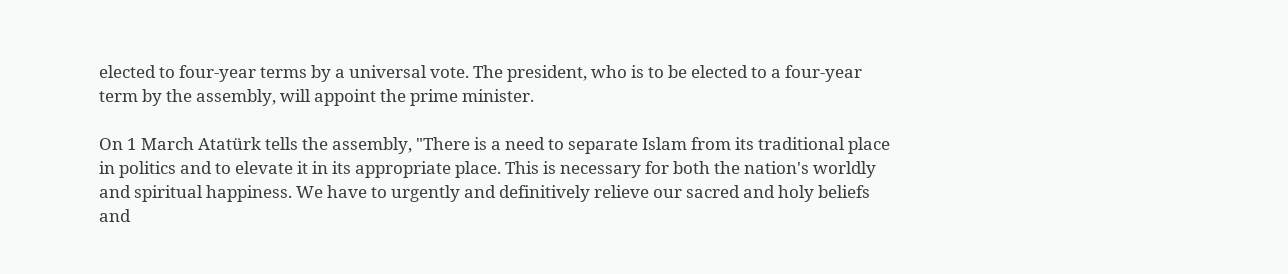elected to four-year terms by a universal vote. The president, who is to be elected to a four-year term by the assembly, will appoint the prime minister.

On 1 March Atatürk tells the assembly, "There is a need to separate Islam from its traditional place in politics and to elevate it in its appropriate place. This is necessary for both the nation's worldly and spiritual happiness. We have to urgently and definitively relieve our sacred and holy beliefs and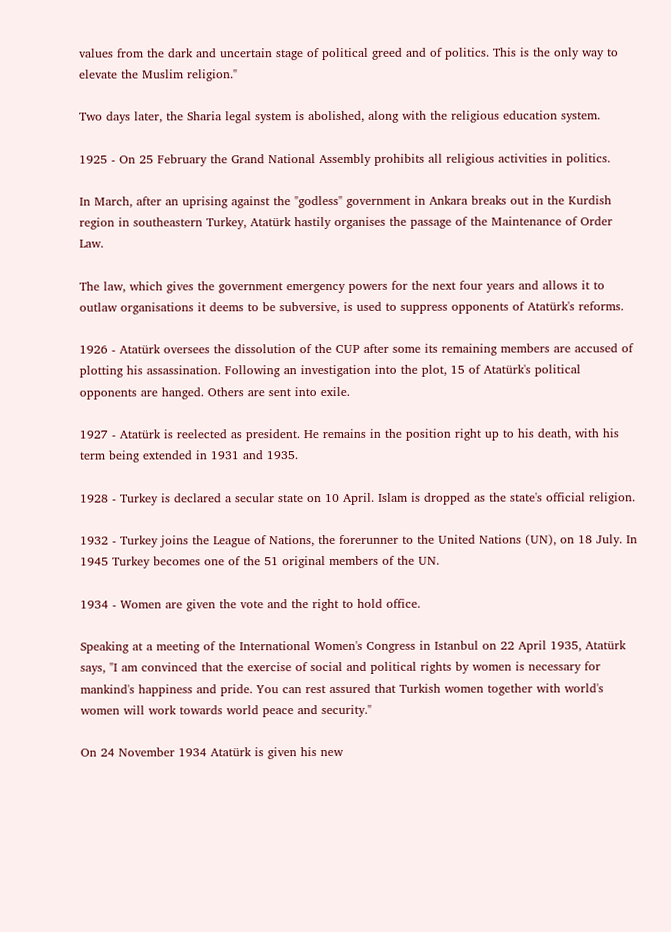values from the dark and uncertain stage of political greed and of politics. This is the only way to elevate the Muslim religion."

Two days later, the Sharia legal system is abolished, along with the religious education system.

1925 - On 25 February the Grand National Assembly prohibits all religious activities in politics.

In March, after an uprising against the "godless" government in Ankara breaks out in the Kurdish region in southeastern Turkey, Atatürk hastily organises the passage of the Maintenance of Order Law.

The law, which gives the government emergency powers for the next four years and allows it to outlaw organisations it deems to be subversive, is used to suppress opponents of Atatürk's reforms.

1926 - Atatürk oversees the dissolution of the CUP after some its remaining members are accused of plotting his assassination. Following an investigation into the plot, 15 of Atatürk's political opponents are hanged. Others are sent into exile.

1927 - Atatürk is reelected as president. He remains in the position right up to his death, with his term being extended in 1931 and 1935.

1928 - Turkey is declared a secular state on 10 April. Islam is dropped as the state's official religion.

1932 - Turkey joins the League of Nations, the forerunner to the United Nations (UN), on 18 July. In 1945 Turkey becomes one of the 51 original members of the UN.

1934 - Women are given the vote and the right to hold office.

Speaking at a meeting of the International Women's Congress in Istanbul on 22 April 1935, Atatürk says, "I am convinced that the exercise of social and political rights by women is necessary for mankind's happiness and pride. You can rest assured that Turkish women together with world's women will work towards world peace and security."

On 24 November 1934 Atatürk is given his new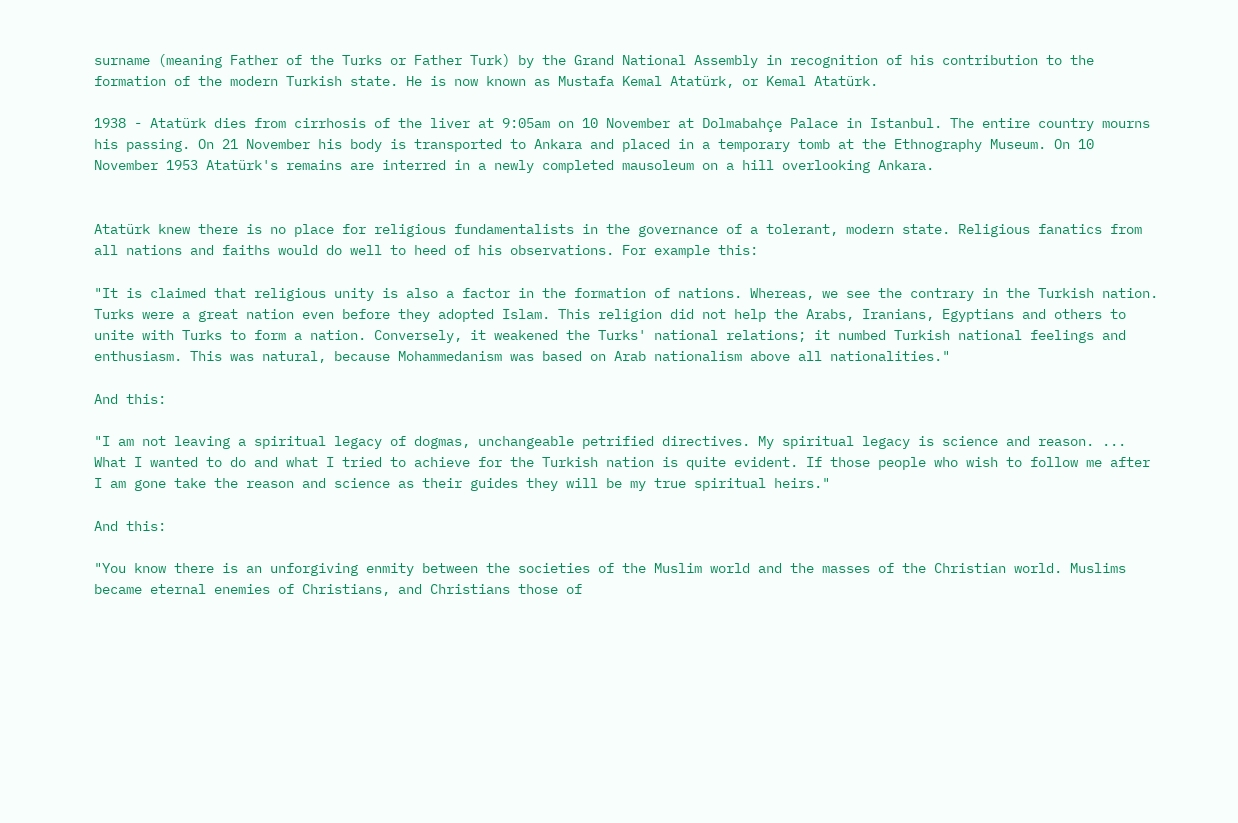surname (meaning Father of the Turks or Father Turk) by the Grand National Assembly in recognition of his contribution to the formation of the modern Turkish state. He is now known as Mustafa Kemal Atatürk, or Kemal Atatürk.

1938 - Atatürk dies from cirrhosis of the liver at 9:05am on 10 November at Dolmabahçe Palace in Istanbul. The entire country mourns his passing. On 21 November his body is transported to Ankara and placed in a temporary tomb at the Ethnography Museum. On 10 November 1953 Atatürk's remains are interred in a newly completed mausoleum on a hill overlooking Ankara.


Atatürk knew there is no place for religious fundamentalists in the governance of a tolerant, modern state. Religious fanatics from all nations and faiths would do well to heed of his observations. For example this:

"It is claimed that religious unity is also a factor in the formation of nations. Whereas, we see the contrary in the Turkish nation. Turks were a great nation even before they adopted Islam. This religion did not help the Arabs, Iranians, Egyptians and others to unite with Turks to form a nation. Conversely, it weakened the Turks' national relations; it numbed Turkish national feelings and enthusiasm. This was natural, because Mohammedanism was based on Arab nationalism above all nationalities."

And this:

"I am not leaving a spiritual legacy of dogmas, unchangeable petrified directives. My spiritual legacy is science and reason. ... What I wanted to do and what I tried to achieve for the Turkish nation is quite evident. If those people who wish to follow me after I am gone take the reason and science as their guides they will be my true spiritual heirs."

And this:

"You know there is an unforgiving enmity between the societies of the Muslim world and the masses of the Christian world. Muslims became eternal enemies of Christians, and Christians those of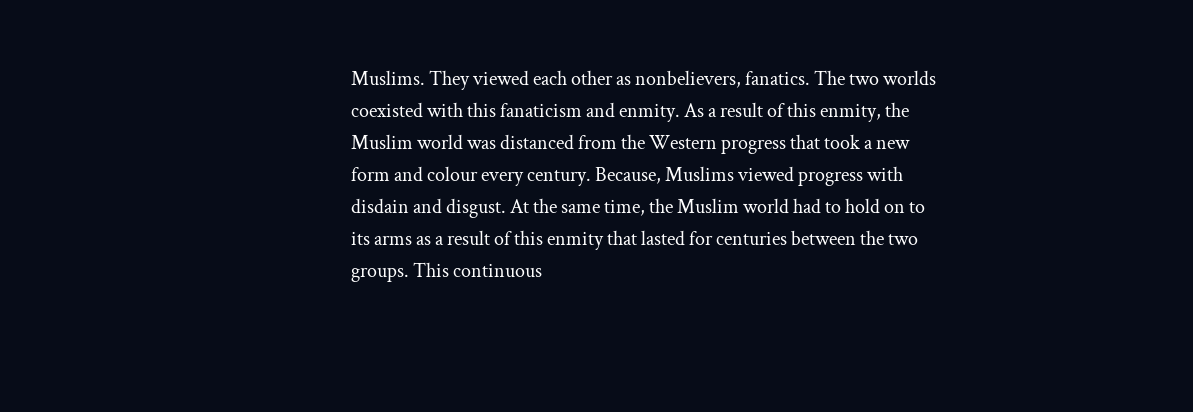Muslims. They viewed each other as nonbelievers, fanatics. The two worlds coexisted with this fanaticism and enmity. As a result of this enmity, the Muslim world was distanced from the Western progress that took a new form and colour every century. Because, Muslims viewed progress with disdain and disgust. At the same time, the Muslim world had to hold on to its arms as a result of this enmity that lasted for centuries between the two groups. This continuous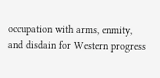occupation with arms, enmity, and disdain for Western progress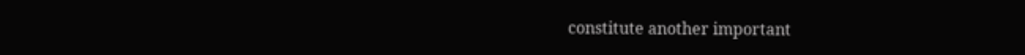constitute another important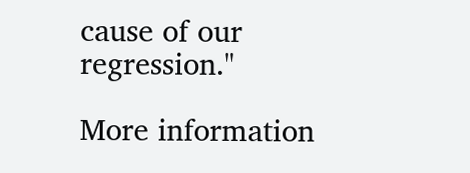cause of our regression."

More information